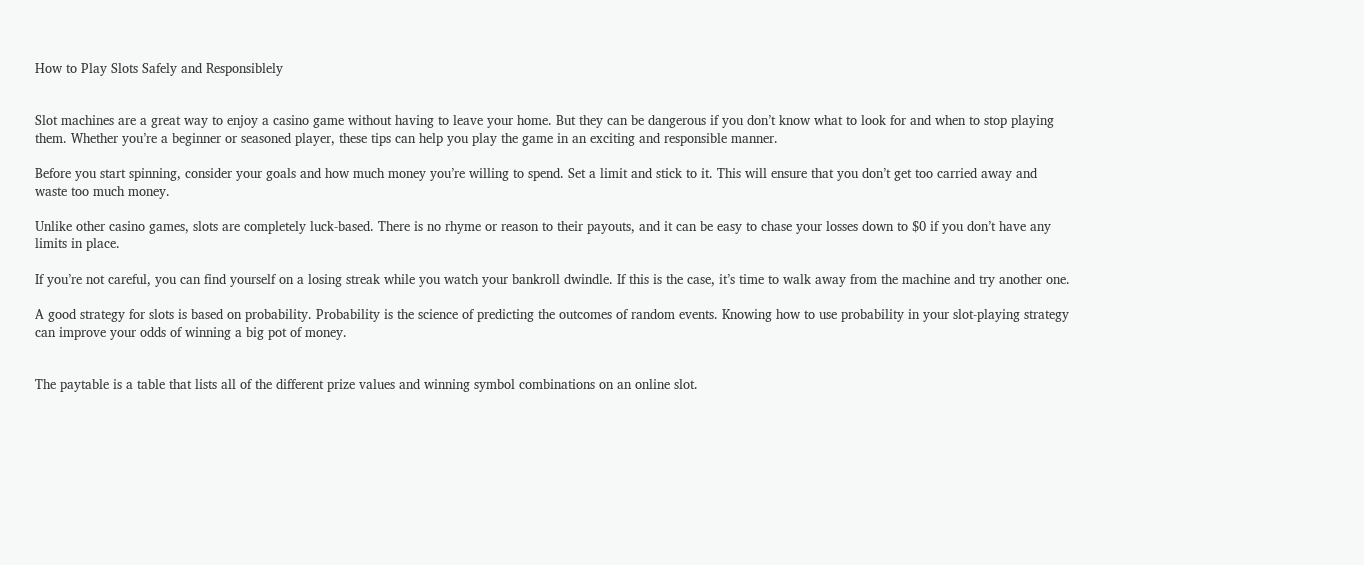How to Play Slots Safely and Responsiblely


Slot machines are a great way to enjoy a casino game without having to leave your home. But they can be dangerous if you don’t know what to look for and when to stop playing them. Whether you’re a beginner or seasoned player, these tips can help you play the game in an exciting and responsible manner.

Before you start spinning, consider your goals and how much money you’re willing to spend. Set a limit and stick to it. This will ensure that you don’t get too carried away and waste too much money.

Unlike other casino games, slots are completely luck-based. There is no rhyme or reason to their payouts, and it can be easy to chase your losses down to $0 if you don’t have any limits in place.

If you’re not careful, you can find yourself on a losing streak while you watch your bankroll dwindle. If this is the case, it’s time to walk away from the machine and try another one.

A good strategy for slots is based on probability. Probability is the science of predicting the outcomes of random events. Knowing how to use probability in your slot-playing strategy can improve your odds of winning a big pot of money.


The paytable is a table that lists all of the different prize values and winning symbol combinations on an online slot.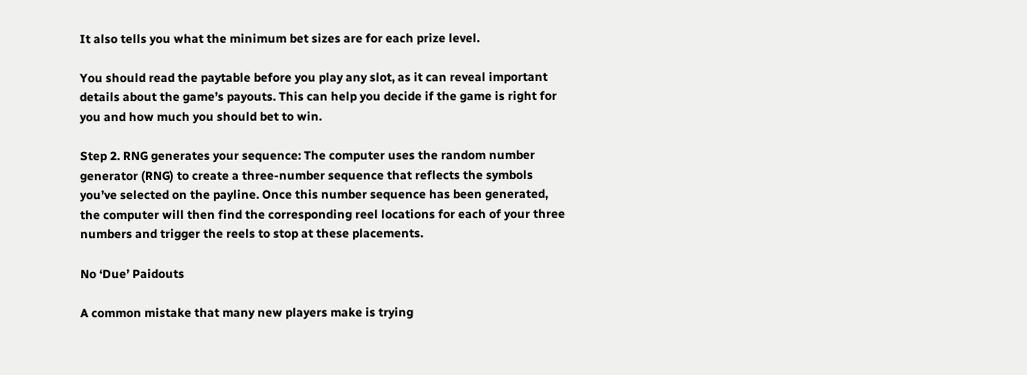It also tells you what the minimum bet sizes are for each prize level.

You should read the paytable before you play any slot, as it can reveal important details about the game’s payouts. This can help you decide if the game is right for you and how much you should bet to win.

Step 2. RNG generates your sequence: The computer uses the random number generator (RNG) to create a three-number sequence that reflects the symbols you’ve selected on the payline. Once this number sequence has been generated, the computer will then find the corresponding reel locations for each of your three numbers and trigger the reels to stop at these placements.

No ‘Due’ Paidouts

A common mistake that many new players make is trying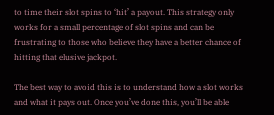to time their slot spins to ‘hit’ a payout. This strategy only works for a small percentage of slot spins and can be frustrating to those who believe they have a better chance of hitting that elusive jackpot.

The best way to avoid this is to understand how a slot works and what it pays out. Once you’ve done this, you’ll be able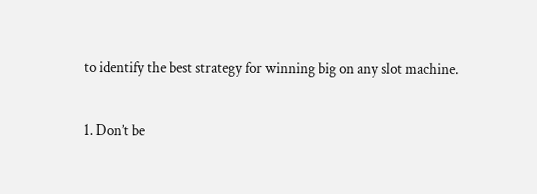to identify the best strategy for winning big on any slot machine.

1. Don’t be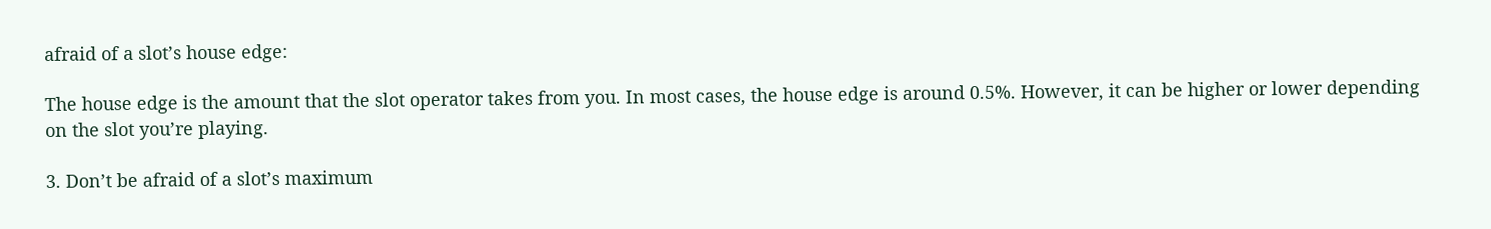afraid of a slot’s house edge:

The house edge is the amount that the slot operator takes from you. In most cases, the house edge is around 0.5%. However, it can be higher or lower depending on the slot you’re playing.

3. Don’t be afraid of a slot’s maximum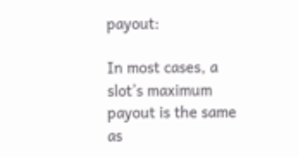payout:

In most cases, a slot’s maximum payout is the same as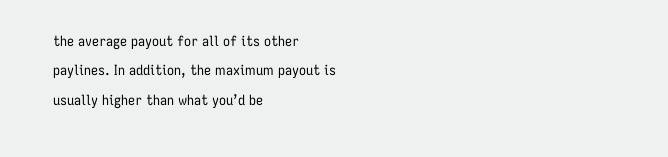the average payout for all of its other paylines. In addition, the maximum payout is usually higher than what you’d be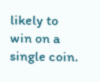likely to win on a single coin.